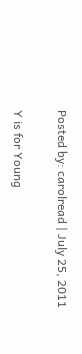Posted by: carolread | July 25, 2011

Y is for Young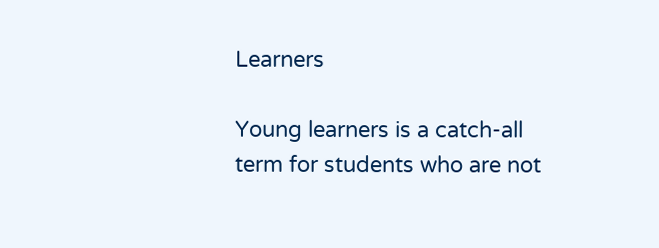Learners

Young learners is a catch-all term for students who are not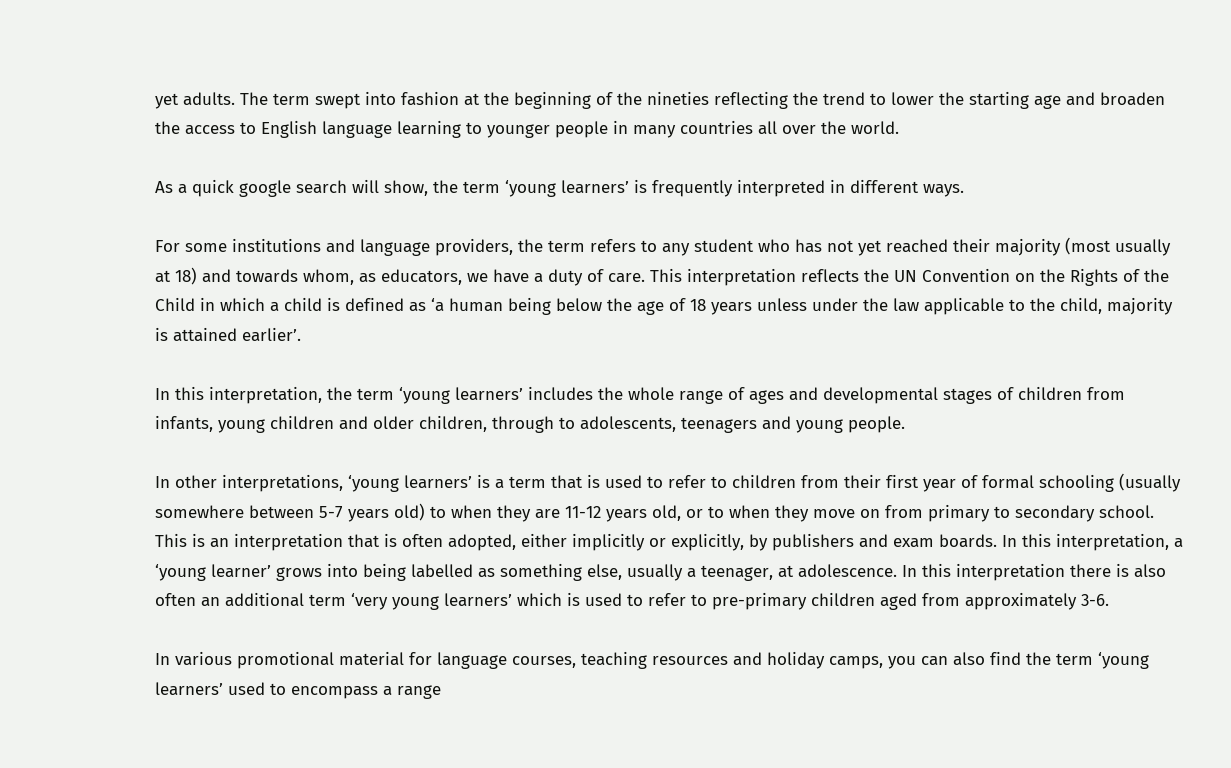yet adults. The term swept into fashion at the beginning of the nineties reflecting the trend to lower the starting age and broaden the access to English language learning to younger people in many countries all over the world.

As a quick google search will show, the term ‘young learners’ is frequently interpreted in different ways.

For some institutions and language providers, the term refers to any student who has not yet reached their majority (most usually at 18) and towards whom, as educators, we have a duty of care. This interpretation reflects the UN Convention on the Rights of the Child in which a child is defined as ‘a human being below the age of 18 years unless under the law applicable to the child, majority is attained earlier’.

In this interpretation, the term ‘young learners’ includes the whole range of ages and developmental stages of children from infants, young children and older children, through to adolescents, teenagers and young people.

In other interpretations, ‘young learners’ is a term that is used to refer to children from their first year of formal schooling (usually somewhere between 5-7 years old) to when they are 11-12 years old, or to when they move on from primary to secondary school. This is an interpretation that is often adopted, either implicitly or explicitly, by publishers and exam boards. In this interpretation, a ‘young learner’ grows into being labelled as something else, usually a teenager, at adolescence. In this interpretation there is also often an additional term ‘very young learners’ which is used to refer to pre-primary children aged from approximately 3-6.

In various promotional material for language courses, teaching resources and holiday camps, you can also find the term ‘young learners’ used to encompass a range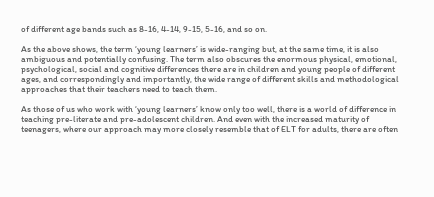of different age bands such as 8-16, 4-14, 9-15, 5-16, and so on.

As the above shows, the term ‘young learners’ is wide-ranging but, at the same time, it is also ambiguous and potentially confusing. The term also obscures the enormous physical, emotional, psychological, social and cognitive differences there are in children and young people of different ages, and correspondingly and importantly, the wide range of different skills and methodological approaches that their teachers need to teach them.

As those of us who work with ‘young learners’ know only too well, there is a world of difference in teaching pre-literate and pre-adolescent children. And even with the increased maturity of teenagers, where our approach may more closely resemble that of ELT for adults, there are often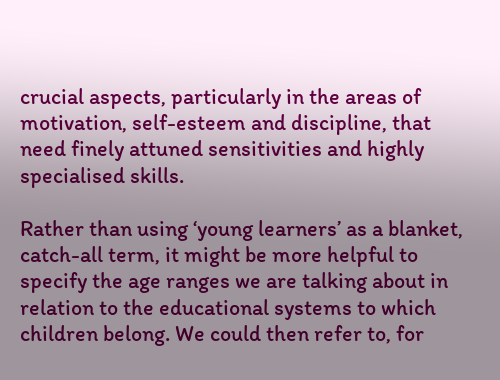crucial aspects, particularly in the areas of motivation, self-esteem and discipline, that need finely attuned sensitivities and highly specialised skills.

Rather than using ‘young learners’ as a blanket, catch-all term, it might be more helpful to specify the age ranges we are talking about in relation to the educational systems to which children belong. We could then refer to, for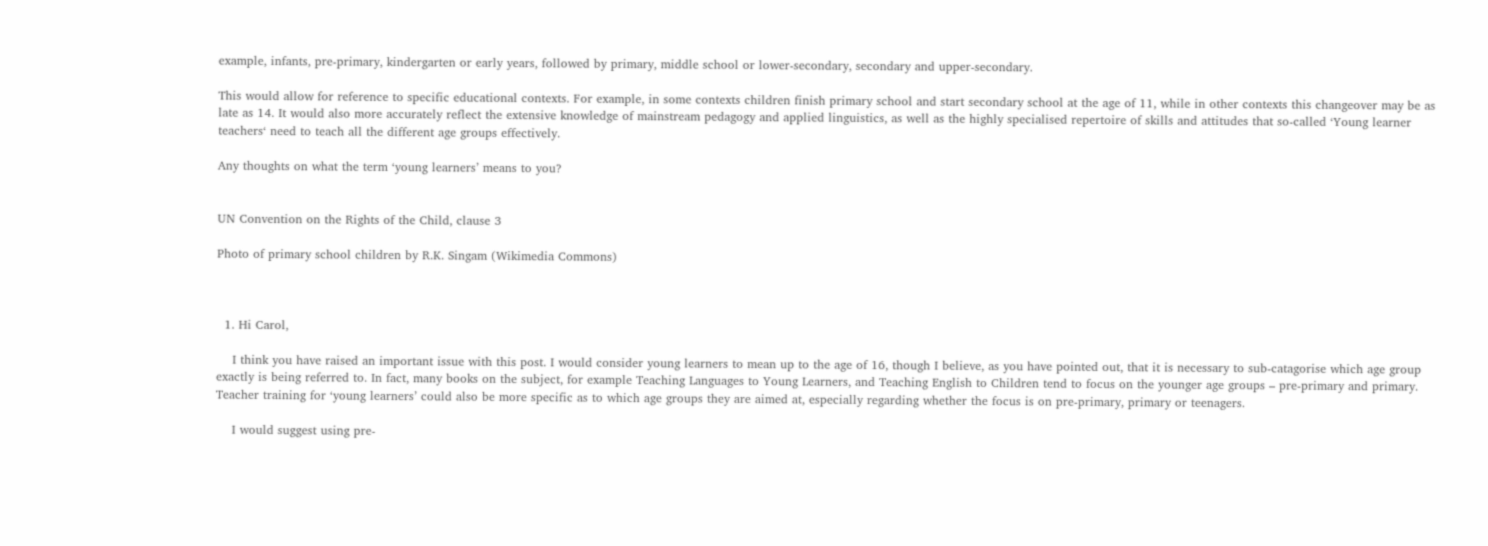example, infants, pre-primary, kindergarten or early years, followed by primary, middle school or lower-secondary, secondary and upper-secondary.

This would allow for reference to specific educational contexts. For example, in some contexts children finish primary school and start secondary school at the age of 11, while in other contexts this changeover may be as late as 14. It would also more accurately reflect the extensive knowledge of mainstream pedagogy and applied linguistics, as well as the highly specialised repertoire of skills and attitudes that so-called ‘Young learner teachers‘ need to teach all the different age groups effectively.

Any thoughts on what the term ‘young learners’ means to you?


UN Convention on the Rights of the Child, clause 3

Photo of primary school children by R.K. Singam (Wikimedia Commons)



  1. Hi Carol,

    I think you have raised an important issue with this post. I would consider young learners to mean up to the age of 16, though I believe, as you have pointed out, that it is necessary to sub-catagorise which age group exactly is being referred to. In fact, many books on the subject, for example Teaching Languages to Young Learners, and Teaching English to Children tend to focus on the younger age groups – pre-primary and primary. Teacher training for ‘young learners’ could also be more specific as to which age groups they are aimed at, especially regarding whether the focus is on pre-primary, primary or teenagers.

    I would suggest using pre-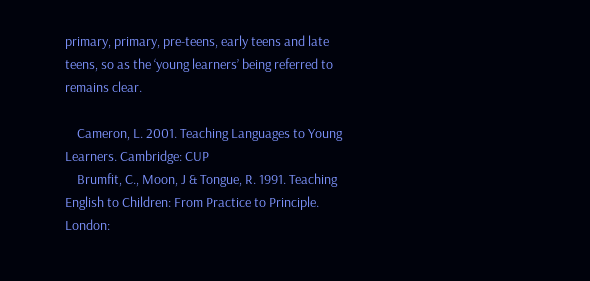primary, primary, pre-teens, early teens and late teens, so as the ‘young learners’ being referred to remains clear.

    Cameron, L. 2001. Teaching Languages to Young Learners. Cambridge: CUP
    Brumfit, C., Moon, J & Tongue, R. 1991. Teaching English to Children: From Practice to Principle. London: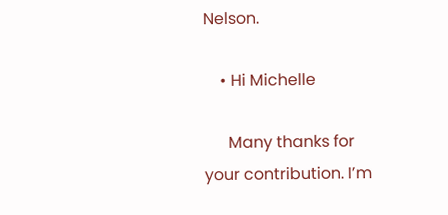Nelson.

    • Hi Michelle

      Many thanks for your contribution. I’m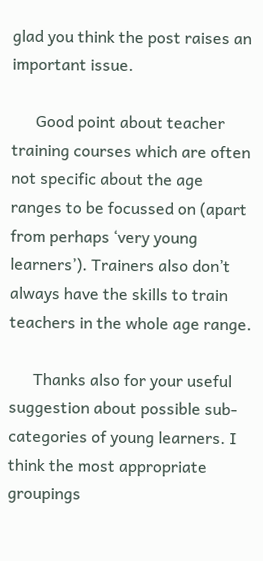glad you think the post raises an important issue.

      Good point about teacher training courses which are often not specific about the age ranges to be focussed on (apart from perhaps ‘very young learners’). Trainers also don’t always have the skills to train teachers in the whole age range.

      Thanks also for your useful suggestion about possible sub-categories of young learners. I think the most appropriate groupings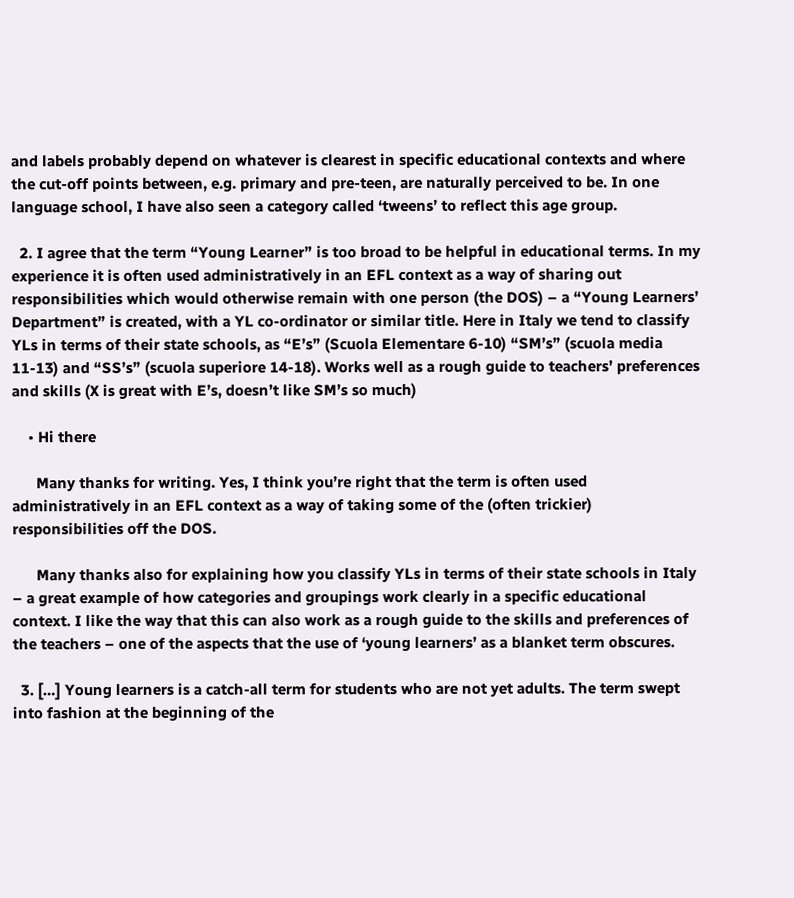and labels probably depend on whatever is clearest in specific educational contexts and where the cut-off points between, e.g. primary and pre-teen, are naturally perceived to be. In one language school, I have also seen a category called ‘tweens’ to reflect this age group.

  2. I agree that the term “Young Learner” is too broad to be helpful in educational terms. In my experience it is often used administratively in an EFL context as a way of sharing out responsibilities which would otherwise remain with one person (the DOS) – a “Young Learners’ Department” is created, with a YL co-ordinator or similar title. Here in Italy we tend to classify YLs in terms of their state schools, as “E’s” (Scuola Elementare 6-10) “SM’s” (scuola media 11-13) and “SS’s” (scuola superiore 14-18). Works well as a rough guide to teachers’ preferences and skills (X is great with E’s, doesn’t like SM’s so much)

    • Hi there

      Many thanks for writing. Yes, I think you’re right that the term is often used administratively in an EFL context as a way of taking some of the (often trickier) responsibilities off the DOS.

      Many thanks also for explaining how you classify YLs in terms of their state schools in Italy – a great example of how categories and groupings work clearly in a specific educational context. I like the way that this can also work as a rough guide to the skills and preferences of the teachers – one of the aspects that the use of ‘young learners’ as a blanket term obscures.

  3. […] Young learners is a catch-all term for students who are not yet adults. The term swept into fashion at the beginning of the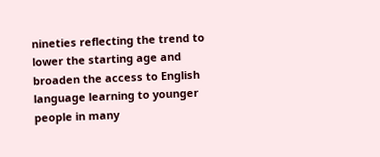nineties reflecting the trend to lower the starting age and broaden the access to English language learning to younger people in many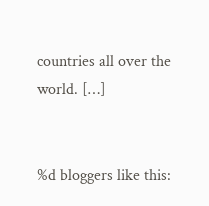countries all over the world. […]


%d bloggers like this: